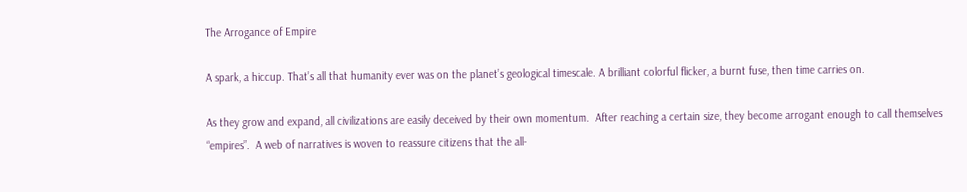The Arrogance of Empire

A spark, a hiccup. That’s all that humanity ever was on the planet’s geological timescale. A brilliant colorful flicker, a burnt fuse, then time carries on.

As they grow and expand, all civilizations are easily deceived by their own momentum.  After reaching a certain size, they become arrogant enough to call themselves “empires”.  A web of narratives is woven to reassure citizens that the all-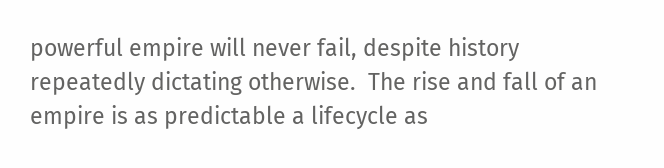powerful empire will never fail, despite history repeatedly dictating otherwise.  The rise and fall of an empire is as predictable a lifecycle as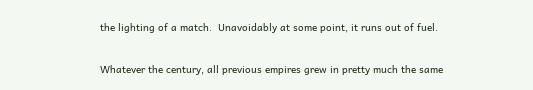the lighting of a match.  Unavoidably at some point, it runs out of fuel.

Whatever the century, all previous empires grew in pretty much the same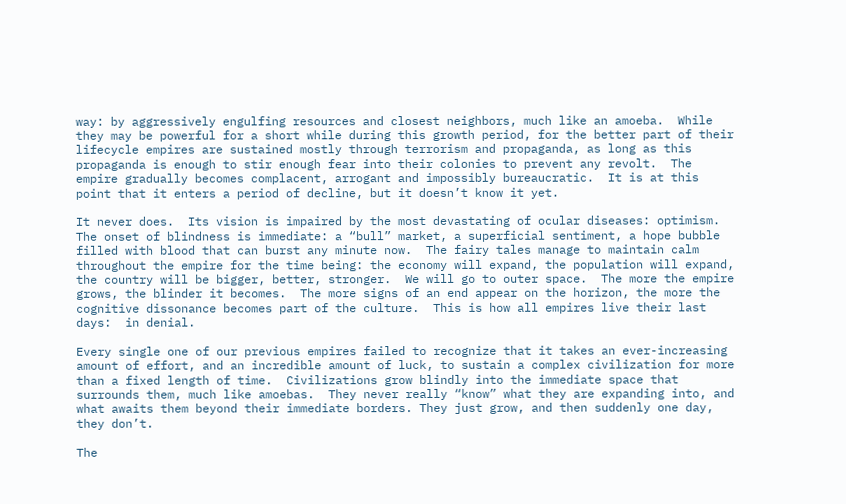way: by aggressively engulfing resources and closest neighbors, much like an amoeba.  While they may be powerful for a short while during this growth period, for the better part of their lifecycle empires are sustained mostly through terrorism and propaganda, as long as this propaganda is enough to stir enough fear into their colonies to prevent any revolt.  The empire gradually becomes complacent, arrogant and impossibly bureaucratic.  It is at this point that it enters a period of decline, but it doesn’t know it yet.

It never does.  Its vision is impaired by the most devastating of ocular diseases: optimism.  The onset of blindness is immediate: a “bull” market, a superficial sentiment, a hope bubble filled with blood that can burst any minute now.  The fairy tales manage to maintain calm throughout the empire for the time being: the economy will expand, the population will expand, the country will be bigger, better, stronger.  We will go to outer space.  The more the empire grows, the blinder it becomes.  The more signs of an end appear on the horizon, the more the cognitive dissonance becomes part of the culture.  This is how all empires live their last days:  in denial.

Every single one of our previous empires failed to recognize that it takes an ever-increasing amount of effort, and an incredible amount of luck, to sustain a complex civilization for more than a fixed length of time.  Civilizations grow blindly into the immediate space that surrounds them, much like amoebas.  They never really “know” what they are expanding into, and what awaits them beyond their immediate borders. They just grow, and then suddenly one day, they don’t.

The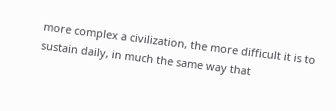more complex a civilization, the more difficult it is to sustain daily, in much the same way that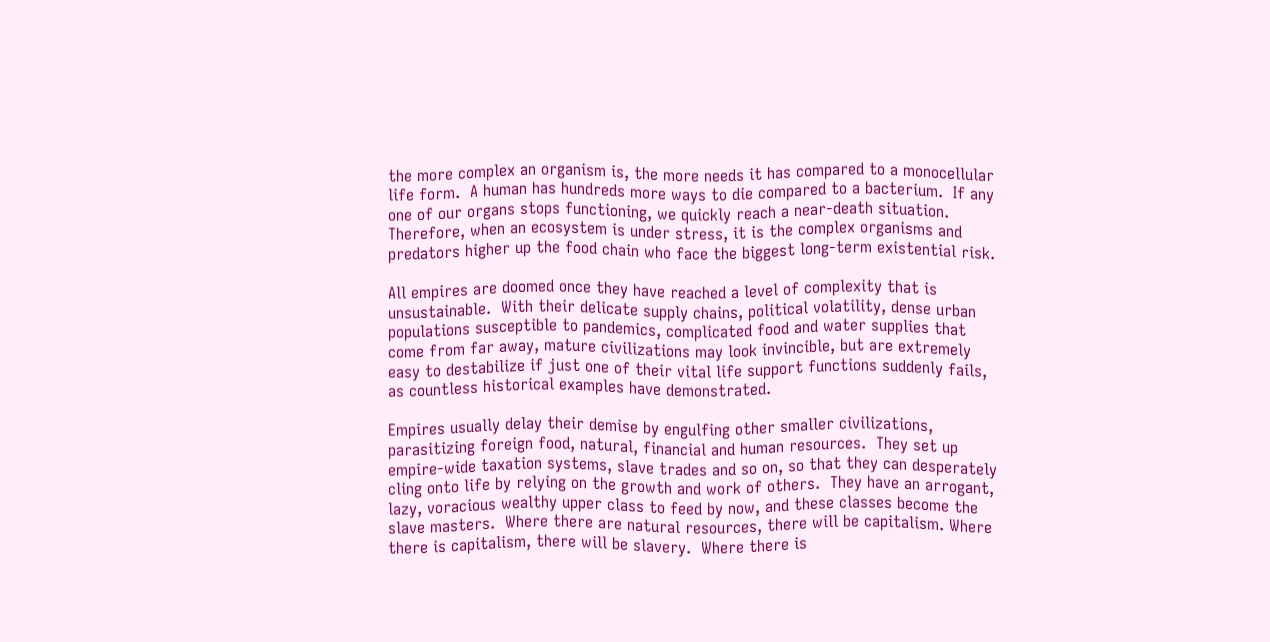the more complex an organism is, the more needs it has compared to a monocellular life form.  A human has hundreds more ways to die compared to a bacterium.  If any one of our organs stops functioning, we quickly reach a near-death situation.  Therefore, when an ecosystem is under stress, it is the complex organisms and predators higher up the food chain who face the biggest long-term existential risk.

All empires are doomed once they have reached a level of complexity that is unsustainable.  With their delicate supply chains, political volatility, dense urban populations susceptible to pandemics, complicated food and water supplies that come from far away, mature civilizations may look invincible, but are extremely easy to destabilize if just one of their vital life support functions suddenly fails, as countless historical examples have demonstrated.

Empires usually delay their demise by engulfing other smaller civilizations, parasitizing foreign food, natural, financial and human resources.  They set up empire-wide taxation systems, slave trades and so on, so that they can desperately cling onto life by relying on the growth and work of others.  They have an arrogant, lazy, voracious wealthy upper class to feed by now, and these classes become the slave masters.  Where there are natural resources, there will be capitalism. Where there is capitalism, there will be slavery.  Where there is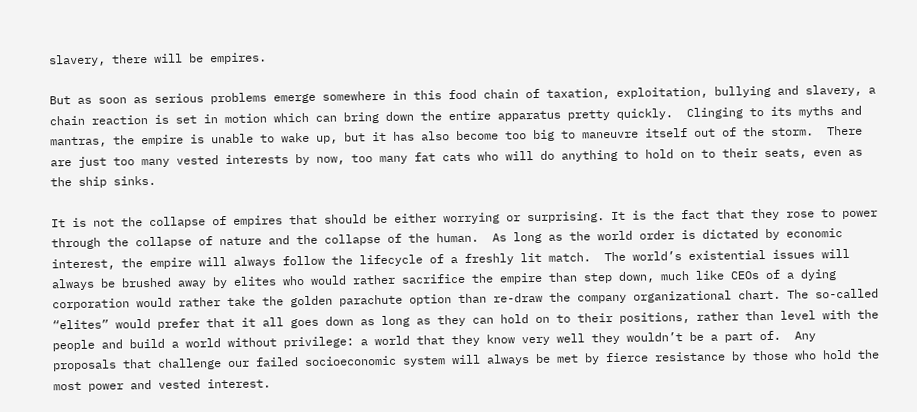slavery, there will be empires.

But as soon as serious problems emerge somewhere in this food chain of taxation, exploitation, bullying and slavery, a chain reaction is set in motion which can bring down the entire apparatus pretty quickly.  Clinging to its myths and mantras, the empire is unable to wake up, but it has also become too big to maneuvre itself out of the storm.  There are just too many vested interests by now, too many fat cats who will do anything to hold on to their seats, even as the ship sinks.

It is not the collapse of empires that should be either worrying or surprising. It is the fact that they rose to power through the collapse of nature and the collapse of the human.  As long as the world order is dictated by economic interest, the empire will always follow the lifecycle of a freshly lit match.  The world’s existential issues will always be brushed away by elites who would rather sacrifice the empire than step down, much like CEOs of a dying corporation would rather take the golden parachute option than re-draw the company organizational chart. The so-called “elites” would prefer that it all goes down as long as they can hold on to their positions, rather than level with the people and build a world without privilege: a world that they know very well they wouldn’t be a part of.  Any proposals that challenge our failed socioeconomic system will always be met by fierce resistance by those who hold the most power and vested interest.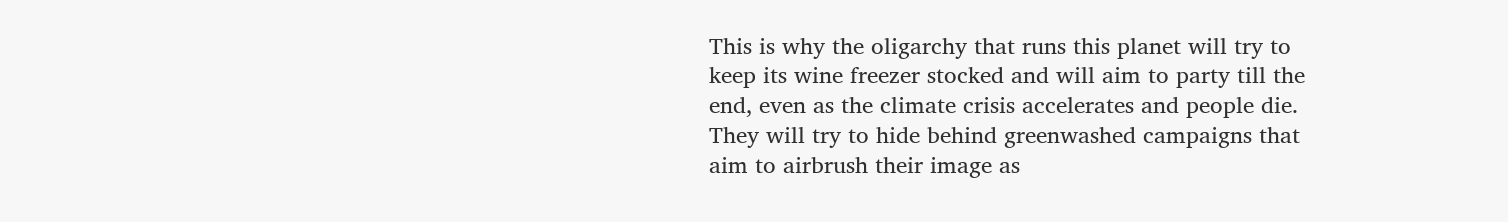This is why the oligarchy that runs this planet will try to keep its wine freezer stocked and will aim to party till the end, even as the climate crisis accelerates and people die.  They will try to hide behind greenwashed campaigns that aim to airbrush their image as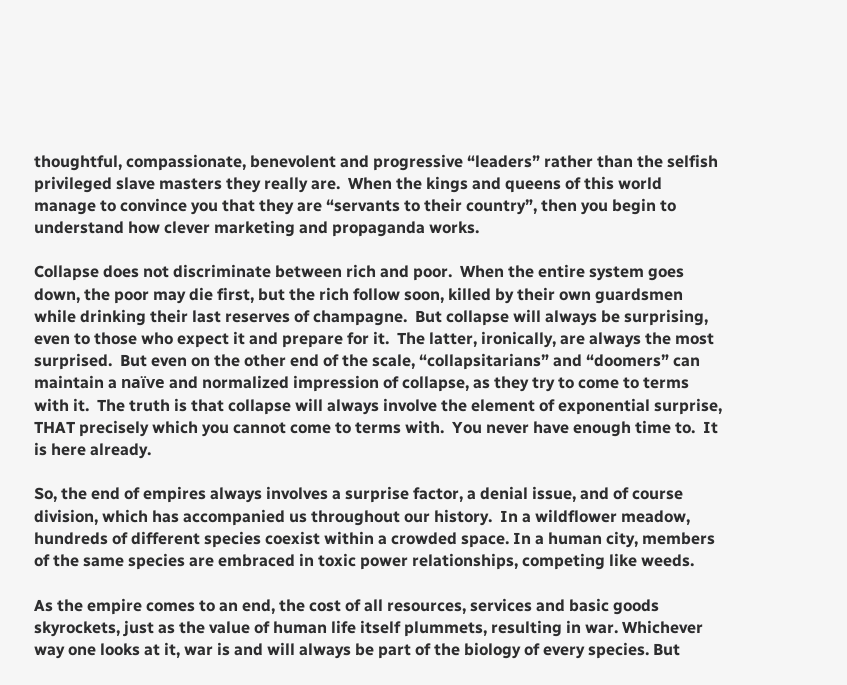thoughtful, compassionate, benevolent and progressive “leaders” rather than the selfish privileged slave masters they really are.  When the kings and queens of this world manage to convince you that they are “servants to their country”, then you begin to understand how clever marketing and propaganda works.

Collapse does not discriminate between rich and poor.  When the entire system goes down, the poor may die first, but the rich follow soon, killed by their own guardsmen while drinking their last reserves of champagne.  But collapse will always be surprising, even to those who expect it and prepare for it.  The latter, ironically, are always the most surprised.  But even on the other end of the scale, “collapsitarians” and “doomers” can maintain a naïve and normalized impression of collapse, as they try to come to terms with it.  The truth is that collapse will always involve the element of exponential surprise, THAT precisely which you cannot come to terms with.  You never have enough time to.  It is here already.

So, the end of empires always involves a surprise factor, a denial issue, and of course division, which has accompanied us throughout our history.  In a wildflower meadow, hundreds of different species coexist within a crowded space. In a human city, members of the same species are embraced in toxic power relationships, competing like weeds.

As the empire comes to an end, the cost of all resources, services and basic goods skyrockets, just as the value of human life itself plummets, resulting in war. Whichever way one looks at it, war is and will always be part of the biology of every species. But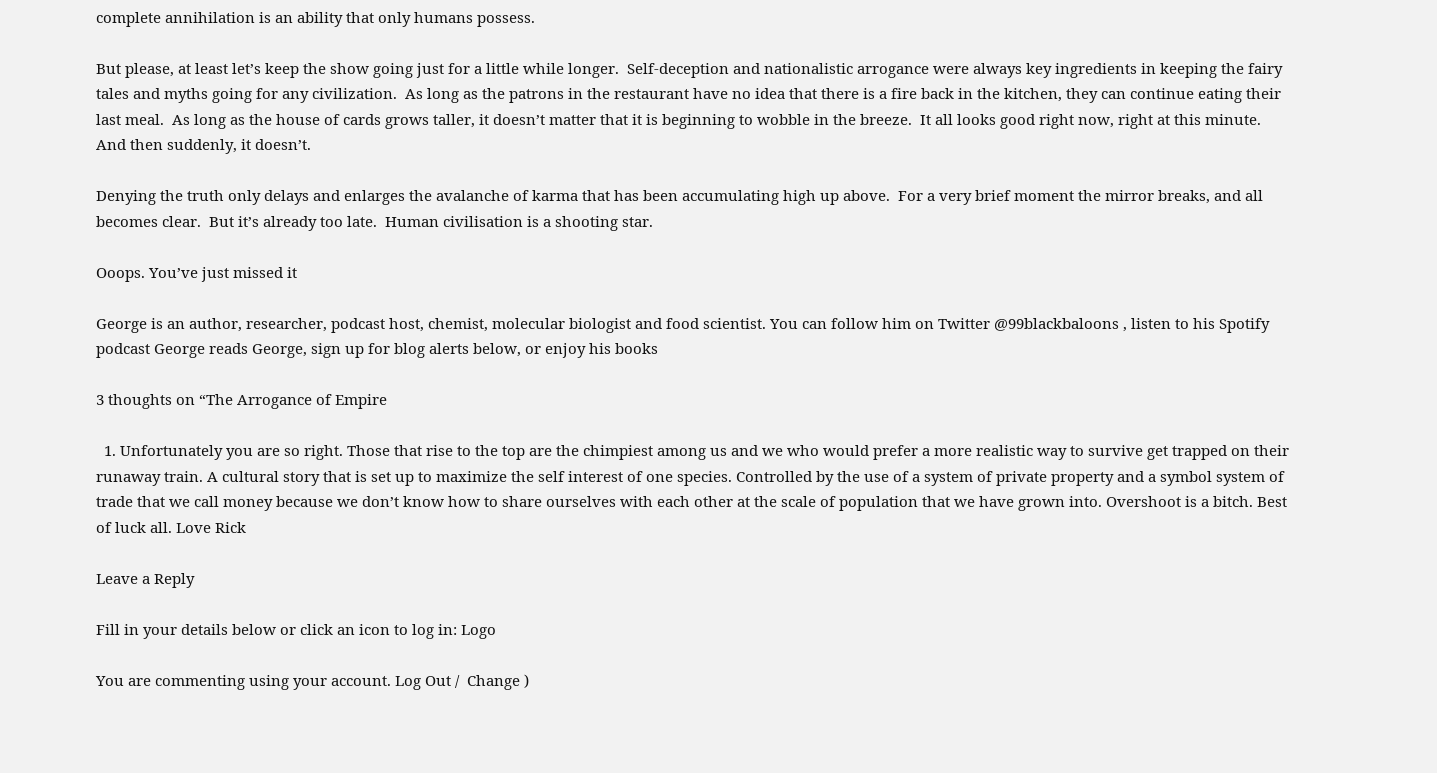complete annihilation is an ability that only humans possess.

But please, at least let’s keep the show going just for a little while longer.  Self-deception and nationalistic arrogance were always key ingredients in keeping the fairy tales and myths going for any civilization.  As long as the patrons in the restaurant have no idea that there is a fire back in the kitchen, they can continue eating their last meal.  As long as the house of cards grows taller, it doesn’t matter that it is beginning to wobble in the breeze.  It all looks good right now, right at this minute.  And then suddenly, it doesn’t.

Denying the truth only delays and enlarges the avalanche of karma that has been accumulating high up above.  For a very brief moment the mirror breaks, and all becomes clear.  But it’s already too late.  Human civilisation is a shooting star.

Ooops. You’ve just missed it

George is an author, researcher, podcast host, chemist, molecular biologist and food scientist. You can follow him on Twitter @99blackbaloons , listen to his Spotify podcast George reads George, sign up for blog alerts below, or enjoy his books

3 thoughts on “The Arrogance of Empire

  1. Unfortunately you are so right. Those that rise to the top are the chimpiest among us and we who would prefer a more realistic way to survive get trapped on their runaway train. A cultural story that is set up to maximize the self interest of one species. Controlled by the use of a system of private property and a symbol system of trade that we call money because we don’t know how to share ourselves with each other at the scale of population that we have grown into. Overshoot is a bitch. Best of luck all. Love Rick

Leave a Reply

Fill in your details below or click an icon to log in: Logo

You are commenting using your account. Log Out /  Change )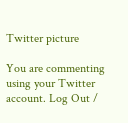Twitter picture

You are commenting using your Twitter account. Log Out /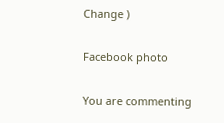Change )

Facebook photo

You are commenting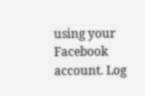using your Facebook account. Log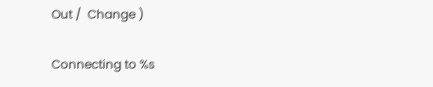Out /  Change )

Connecting to %s